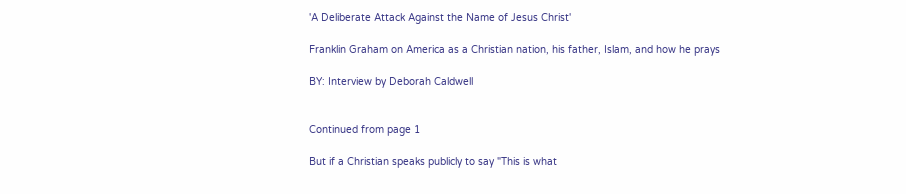'A Deliberate Attack Against the Name of Jesus Christ'

Franklin Graham on America as a Christian nation, his father, Islam, and how he prays

BY: Interview by Deborah Caldwell


Continued from page 1

But if a Christian speaks publicly to say "This is what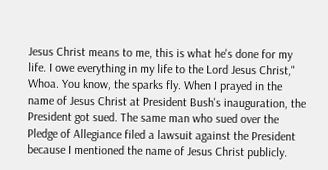Jesus Christ means to me, this is what he's done for my life. I owe everything in my life to the Lord Jesus Christ," Whoa. You know, the sparks fly. When I prayed in the name of Jesus Christ at President Bush's inauguration, the President got sued. The same man who sued over the Pledge of Allegiance filed a lawsuit against the President because I mentioned the name of Jesus Christ publicly.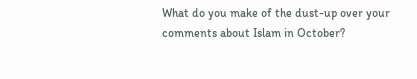What do you make of the dust-up over your comments about Islam in October?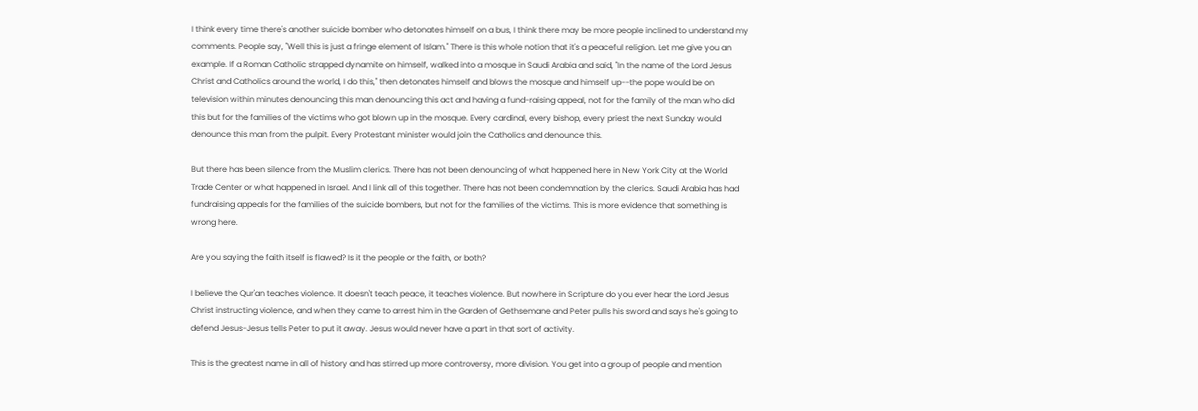I think every time there's another suicide bomber who detonates himself on a bus, I think there may be more people inclined to understand my comments. People say, "Well this is just a fringe element of Islam." There is this whole notion that it's a peaceful religion. Let me give you an example. If a Roman Catholic strapped dynamite on himself, walked into a mosque in Saudi Arabia and said, "In the name of the Lord Jesus Christ and Catholics around the world, I do this," then detonates himself and blows the mosque and himself up--the pope would be on television within minutes denouncing this man denouncing this act and having a fund-raising appeal, not for the family of the man who did this but for the families of the victims who got blown up in the mosque. Every cardinal, every bishop, every priest the next Sunday would denounce this man from the pulpit. Every Protestant minister would join the Catholics and denounce this.

But there has been silence from the Muslim clerics. There has not been denouncing of what happened here in New York City at the World Trade Center or what happened in Israel. And I link all of this together. There has not been condemnation by the clerics. Saudi Arabia has had fundraising appeals for the families of the suicide bombers, but not for the families of the victims. This is more evidence that something is wrong here.

Are you saying the faith itself is flawed? Is it the people or the faith, or both?

I believe the Qur'an teaches violence. It doesn't teach peace, it teaches violence. But nowhere in Scripture do you ever hear the Lord Jesus Christ instructing violence, and when they came to arrest him in the Garden of Gethsemane and Peter pulls his sword and says he's going to defend Jesus-Jesus tells Peter to put it away. Jesus would never have a part in that sort of activity.

This is the greatest name in all of history and has stirred up more controversy, more division. You get into a group of people and mention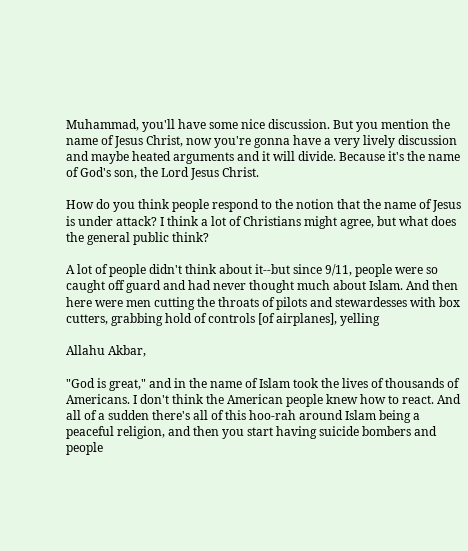Muhammad, you'll have some nice discussion. But you mention the name of Jesus Christ, now you're gonna have a very lively discussion and maybe heated arguments and it will divide. Because it's the name of God's son, the Lord Jesus Christ.

How do you think people respond to the notion that the name of Jesus is under attack? I think a lot of Christians might agree, but what does the general public think?

A lot of people didn't think about it--but since 9/11, people were so caught off guard and had never thought much about Islam. And then here were men cutting the throats of pilots and stewardesses with box cutters, grabbing hold of controls [of airplanes], yelling

Allahu Akbar,

"God is great," and in the name of Islam took the lives of thousands of Americans. I don't think the American people knew how to react. And all of a sudden there's all of this hoo-rah around Islam being a peaceful religion, and then you start having suicide bombers and people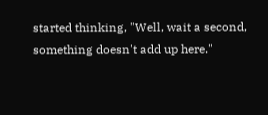started thinking, "Well, wait a second, something doesn't add up here."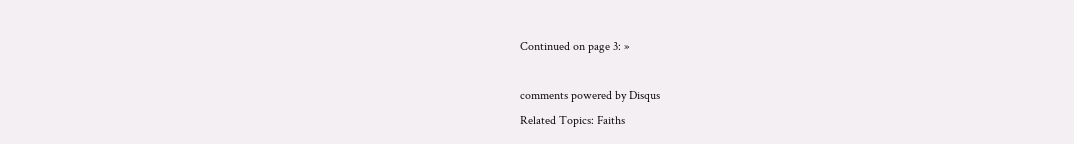Continued on page 3: »

comments powered by Disqus
Related Topics: Faiths